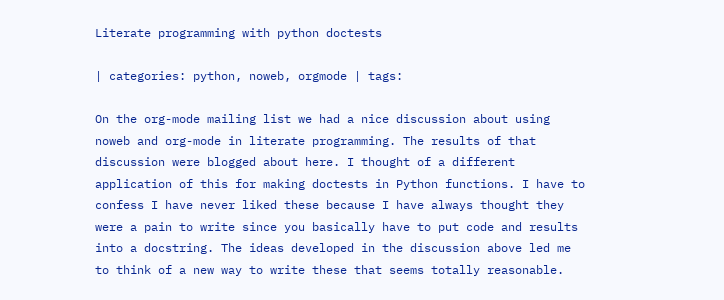Literate programming with python doctests

| categories: python, noweb, orgmode | tags:

On the org-mode mailing list we had a nice discussion about using noweb and org-mode in literate programming. The results of that discussion were blogged about here. I thought of a different application of this for making doctests in Python functions. I have to confess I have never liked these because I have always thought they were a pain to write since you basically have to put code and results into a docstring. The ideas developed in the discussion above led me to think of a new way to write these that seems totally reasonable.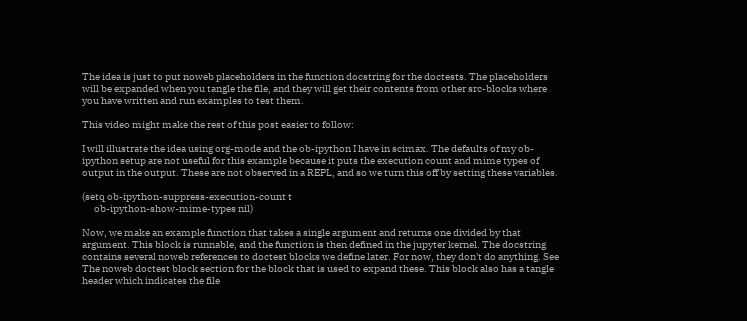The idea is just to put noweb placeholders in the function docstring for the doctests. The placeholders will be expanded when you tangle the file, and they will get their contents from other src-blocks where you have written and run examples to test them.

This video might make the rest of this post easier to follow:

I will illustrate the idea using org-mode and the ob-ipython I have in scimax. The defaults of my ob-ipython setup are not useful for this example because it puts the execution count and mime types of output in the output. These are not observed in a REPL, and so we turn this off by setting these variables.

(setq ob-ipython-suppress-execution-count t
      ob-ipython-show-mime-types nil)

Now, we make an example function that takes a single argument and returns one divided by that argument. This block is runnable, and the function is then defined in the jupyter kernel. The docstring contains several noweb references to doctest blocks we define later. For now, they don't do anything. See The noweb doctest block section for the block that is used to expand these. This block also has a tangle header which indicates the file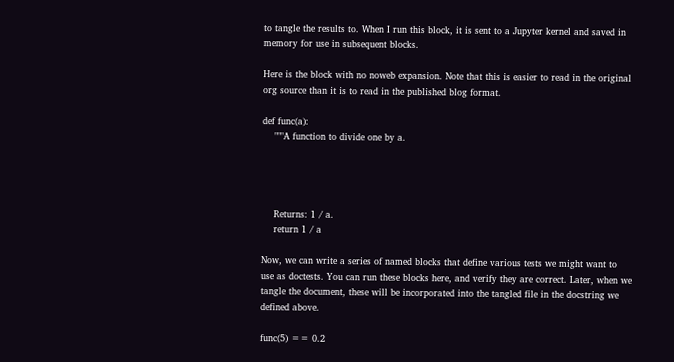to tangle the results to. When I run this block, it is sent to a Jupyter kernel and saved in memory for use in subsequent blocks.

Here is the block with no noweb expansion. Note that this is easier to read in the original org source than it is to read in the published blog format.

def func(a):
    """A function to divide one by a.




    Returns: 1 / a.
    return 1 / a

Now, we can write a series of named blocks that define various tests we might want to use as doctests. You can run these blocks here, and verify they are correct. Later, when we tangle the document, these will be incorporated into the tangled file in the docstring we defined above.

func(5) == 0.2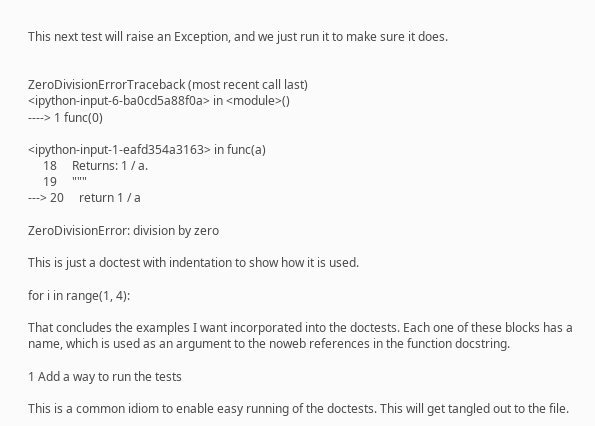This next test will raise an Exception, and we just run it to make sure it does.


ZeroDivisionErrorTraceback (most recent call last)
<ipython-input-6-ba0cd5a88f0a> in <module>()
----> 1 func(0)

<ipython-input-1-eafd354a3163> in func(a)
     18     Returns: 1 / a.
     19     """
---> 20     return 1 / a

ZeroDivisionError: division by zero

This is just a doctest with indentation to show how it is used.

for i in range(1, 4):

That concludes the examples I want incorporated into the doctests. Each one of these blocks has a name, which is used as an argument to the noweb references in the function docstring.

1 Add a way to run the tests

This is a common idiom to enable easy running of the doctests. This will get tangled out to the file.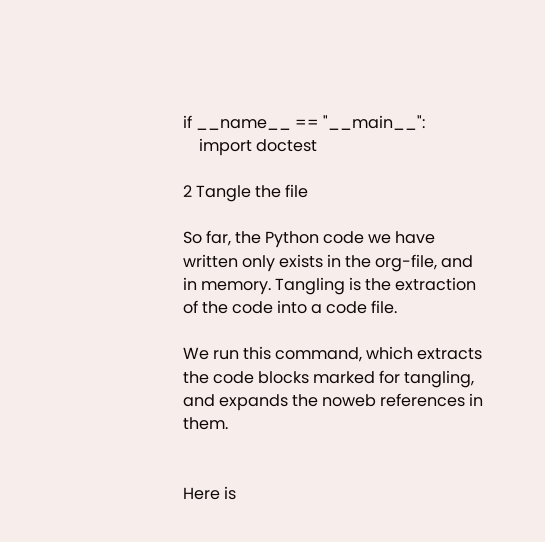if __name__ == "__main__":
    import doctest

2 Tangle the file

So far, the Python code we have written only exists in the org-file, and in memory. Tangling is the extraction of the code into a code file.

We run this command, which extracts the code blocks marked for tangling, and expands the noweb references in them.


Here is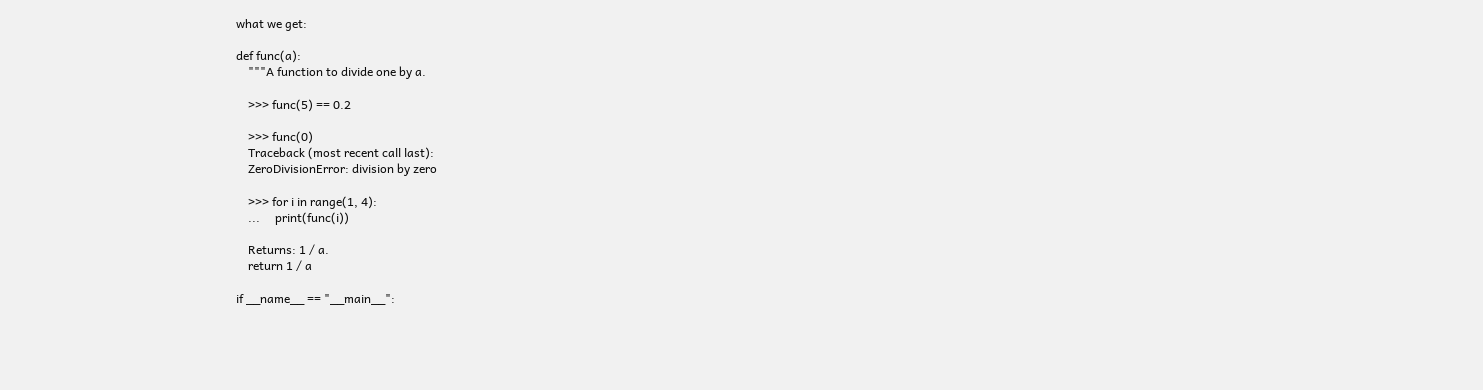what we get:

def func(a):
    """A function to divide one by a.

    >>> func(5) == 0.2

    >>> func(0)
    Traceback (most recent call last):
    ZeroDivisionError: division by zero

    >>> for i in range(1, 4):
    ...     print(func(i))

    Returns: 1 / a.
    return 1 / a

if __name__ == "__main__":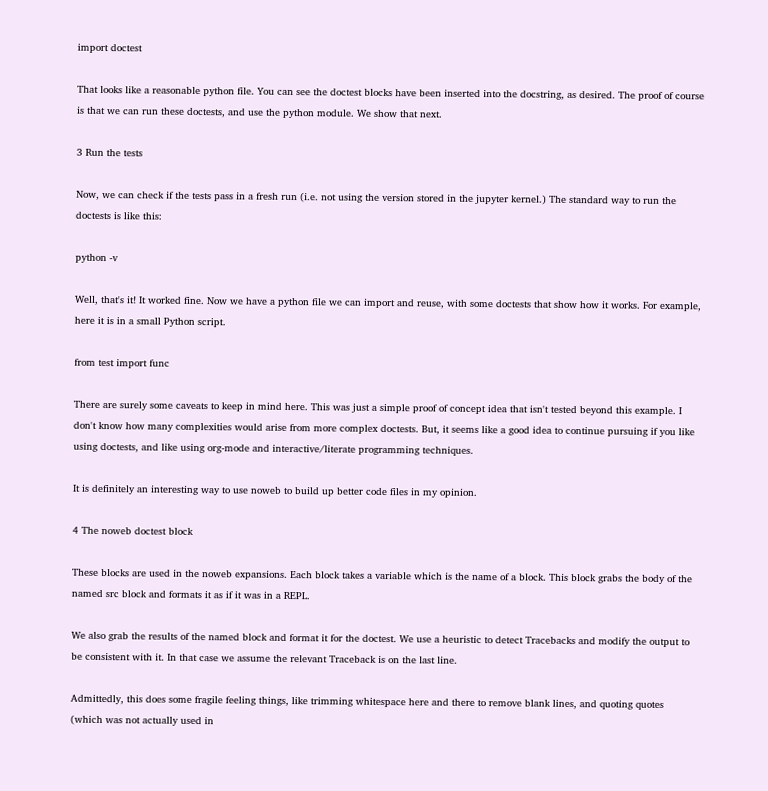import doctest

That looks like a reasonable python file. You can see the doctest blocks have been inserted into the docstring, as desired. The proof of course is that we can run these doctests, and use the python module. We show that next.

3 Run the tests

Now, we can check if the tests pass in a fresh run (i.e. not using the version stored in the jupyter kernel.) The standard way to run the doctests is like this:

python -v

Well, that's it! It worked fine. Now we have a python file we can import and reuse, with some doctests that show how it works. For example, here it is in a small Python script.

from test import func

There are surely some caveats to keep in mind here. This was just a simple proof of concept idea that isn't tested beyond this example. I don't know how many complexities would arise from more complex doctests. But, it seems like a good idea to continue pursuing if you like using doctests, and like using org-mode and interactive/literate programming techniques.

It is definitely an interesting way to use noweb to build up better code files in my opinion.

4 The noweb doctest block

These blocks are used in the noweb expansions. Each block takes a variable which is the name of a block. This block grabs the body of the named src block and formats it as if it was in a REPL.

We also grab the results of the named block and format it for the doctest. We use a heuristic to detect Tracebacks and modify the output to be consistent with it. In that case we assume the relevant Traceback is on the last line.

Admittedly, this does some fragile feeling things, like trimming whitespace here and there to remove blank lines, and quoting quotes (which was not actually used in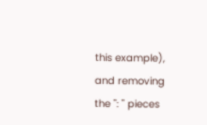this example), and removing the ": " pieces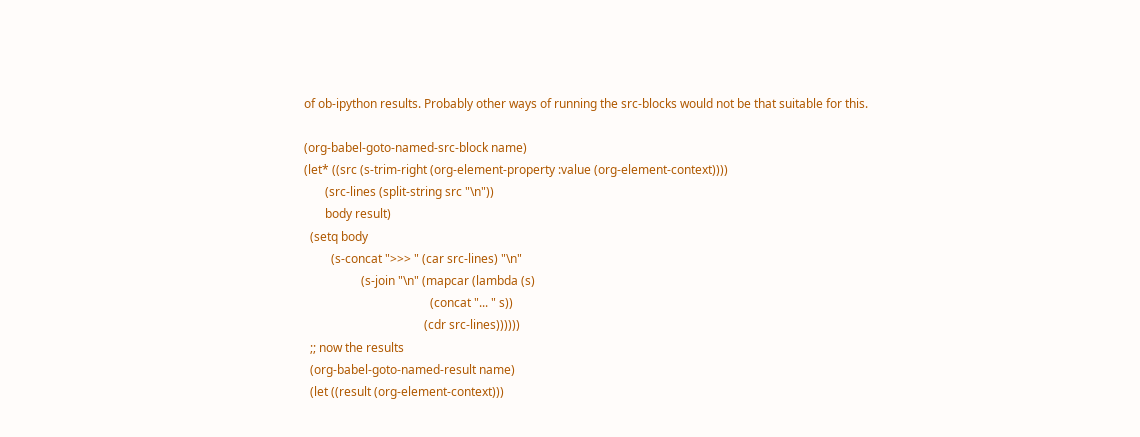of ob-ipython results. Probably other ways of running the src-blocks would not be that suitable for this.

(org-babel-goto-named-src-block name)
(let* ((src (s-trim-right (org-element-property :value (org-element-context))))
       (src-lines (split-string src "\n"))
       body result)
  (setq body
         (s-concat ">>> " (car src-lines) "\n"
                   (s-join "\n" (mapcar (lambda (s)
                                          (concat "... " s))
                                        (cdr src-lines))))))
  ;; now the results
  (org-babel-goto-named-result name)
  (let ((result (org-element-context)))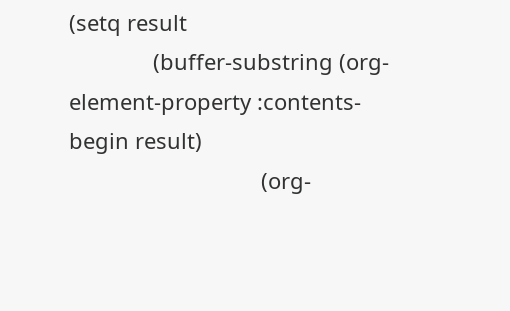(setq result
              (buffer-substring (org-element-property :contents-begin result)
                                (org-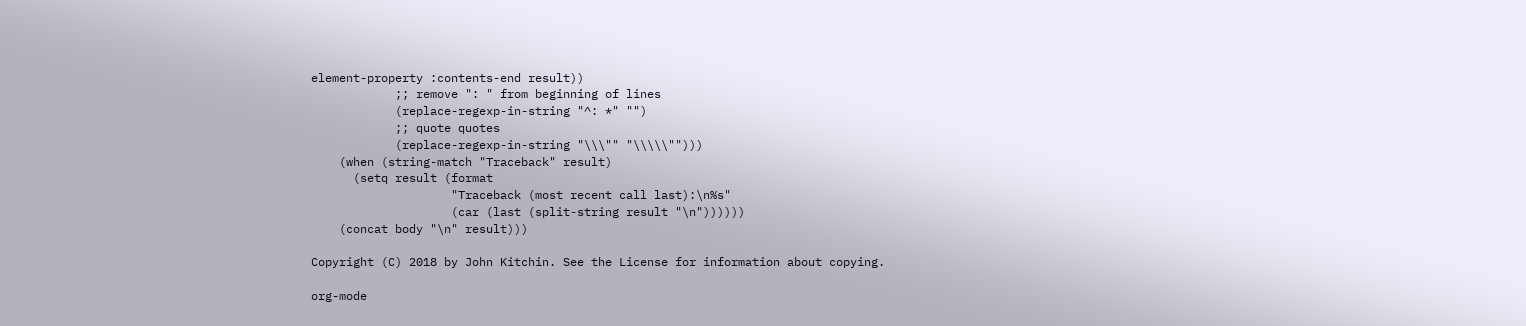element-property :contents-end result))
            ;; remove ": " from beginning of lines
            (replace-regexp-in-string "^: *" "")
            ;; quote quotes
            (replace-regexp-in-string "\\\"" "\\\\\"")))
    (when (string-match "Traceback" result)
      (setq result (format
                    "Traceback (most recent call last):\n%s"
                    (car (last (split-string result "\n"))))))
    (concat body "\n" result)))

Copyright (C) 2018 by John Kitchin. See the License for information about copying.

org-mode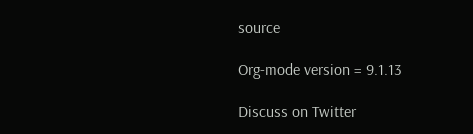source

Org-mode version = 9.1.13

Discuss on Twitter